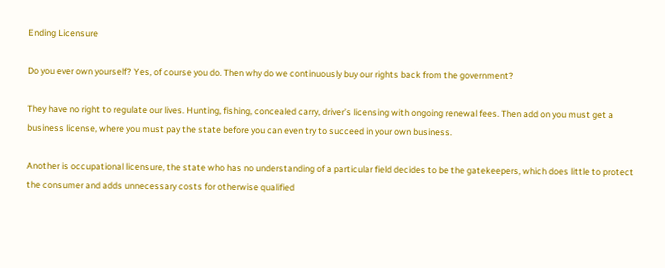Ending Licensure

Do you ever own yourself? Yes, of course you do. Then why do we continuously buy our rights back from the government?

They have no right to regulate our lives. Hunting, fishing, concealed carry, driver’s licensing with ongoing renewal fees. Then add on you must get a business license, where you must pay the state before you can even try to succeed in your own business.

Another is occupational licensure, the state who has no understanding of a particular field decides to be the gatekeepers, which does little to protect the consumer and adds unnecessary costs for otherwise qualified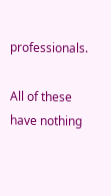professionals.

All of these have nothing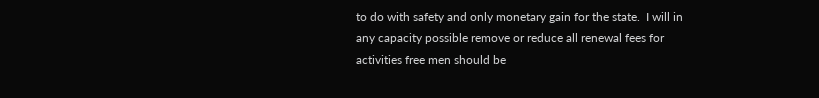to do with safety and only monetary gain for the state.  I will in any capacity possible remove or reduce all renewal fees for activities free men should be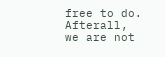free to do. Afterall, we are not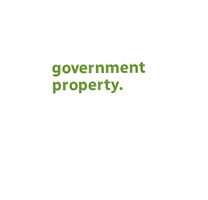government property.